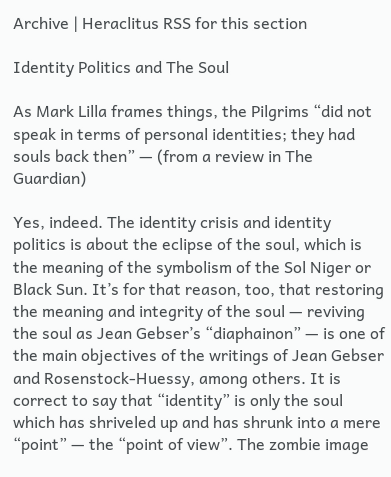Archive | Heraclitus RSS for this section

Identity Politics and The Soul

As Mark Lilla frames things, the Pilgrims “did not speak in terms of personal identities; they had souls back then” — (from a review in The Guardian)

Yes, indeed. The identity crisis and identity politics is about the eclipse of the soul, which is the meaning of the symbolism of the Sol Niger or Black Sun. It’s for that reason, too, that restoring the meaning and integrity of the soul — reviving the soul as Jean Gebser’s “diaphainon” — is one of the main objectives of the writings of Jean Gebser and Rosenstock-Huessy, among others. It is correct to say that “identity” is only the soul which has shriveled up and has shrunk into a mere “point” — the “point of view”. The zombie image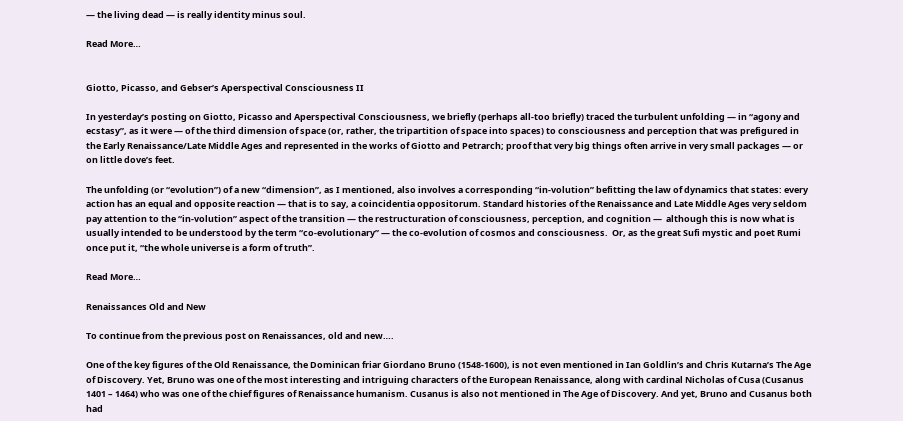— the living dead — is really identity minus soul.

Read More…


Giotto, Picasso, and Gebser’s Aperspectival Consciousness II

In yesterday’s posting on Giotto, Picasso and Aperspectival Consciousness, we briefly (perhaps all-too briefly) traced the turbulent unfolding — in “agony and ecstasy”, as it were — of the third dimension of space (or, rather, the tripartition of space into spaces) to consciousness and perception that was prefigured in the Early Renaissance/Late Middle Ages and represented in the works of Giotto and Petrarch; proof that very big things often arrive in very small packages — or on little dove’s feet.

The unfolding (or “evolution”) of a new “dimension”, as I mentioned, also involves a corresponding “in-volution” befitting the law of dynamics that states: every action has an equal and opposite reaction — that is to say, a coincidentia oppositorum. Standard histories of the Renaissance and Late Middle Ages very seldom pay attention to the “in-volution” aspect of the transition — the restructuration of consciousness, perception, and cognition —  although this is now what is usually intended to be understood by the term “co-evolutionary” — the co-evolution of cosmos and consciousness.  Or, as the great Sufi mystic and poet Rumi once put it, “the whole universe is a form of truth”.

Read More…

Renaissances Old and New

To continue from the previous post on Renaissances, old and new….

One of the key figures of the Old Renaissance, the Dominican friar Giordano Bruno (1548-1600), is not even mentioned in Ian Goldlin’s and Chris Kutarna’s The Age of Discovery. Yet, Bruno was one of the most interesting and intriguing characters of the European Renaissance, along with cardinal Nicholas of Cusa (Cusanus 1401 – 1464) who was one of the chief figures of Renaissance humanism. Cusanus is also not mentioned in The Age of Discovery. And yet, Bruno and Cusanus both had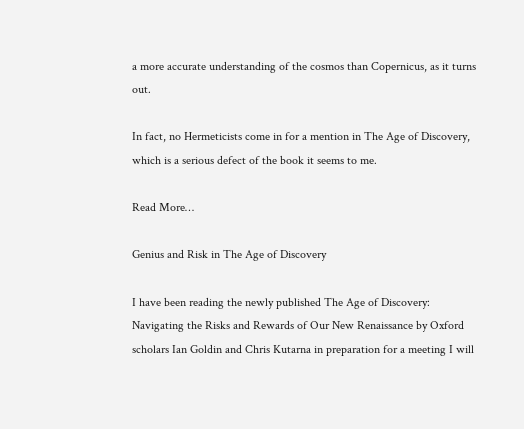a more accurate understanding of the cosmos than Copernicus, as it turns out.

In fact, no Hermeticists come in for a mention in The Age of Discovery, which is a serious defect of the book it seems to me.

Read More…

Genius and Risk in The Age of Discovery

I have been reading the newly published The Age of Discovery: Navigating the Risks and Rewards of Our New Renaissance by Oxford scholars Ian Goldin and Chris Kutarna in preparation for a meeting I will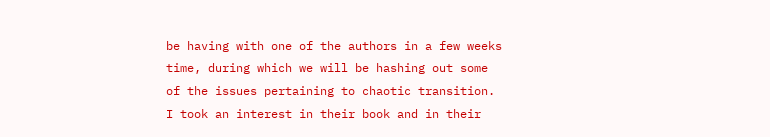be having with one of the authors in a few weeks time, during which we will be hashing out some of the issues pertaining to chaotic transition. I took an interest in their book and in their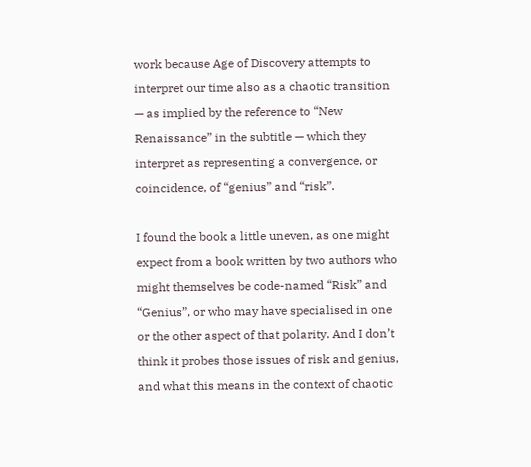work because Age of Discovery attempts to interpret our time also as a chaotic transition — as implied by the reference to “New Renaissance” in the subtitle — which they interpret as representing a convergence, or coincidence, of “genius” and “risk”.

I found the book a little uneven, as one might expect from a book written by two authors who might themselves be code-named “Risk” and “Genius”, or who may have specialised in one or the other aspect of that polarity. And I don’t think it probes those issues of risk and genius, and what this means in the context of chaotic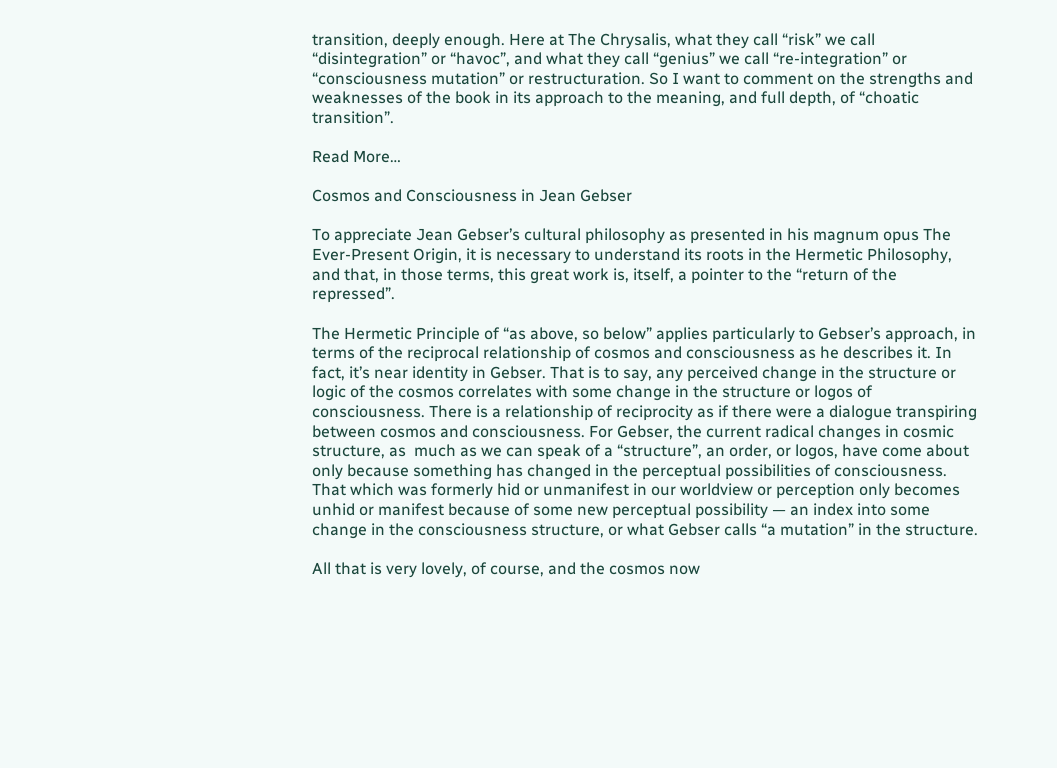transition, deeply enough. Here at The Chrysalis, what they call “risk” we call “disintegration” or “havoc”, and what they call “genius” we call “re-integration” or “consciousness mutation” or restructuration. So I want to comment on the strengths and weaknesses of the book in its approach to the meaning, and full depth, of “choatic transition”.

Read More…

Cosmos and Consciousness in Jean Gebser

To appreciate Jean Gebser’s cultural philosophy as presented in his magnum opus The Ever-Present Origin, it is necessary to understand its roots in the Hermetic Philosophy, and that, in those terms, this great work is, itself, a pointer to the “return of the repressed”.

The Hermetic Principle of “as above, so below” applies particularly to Gebser’s approach, in terms of the reciprocal relationship of cosmos and consciousness as he describes it. In fact, it’s near identity in Gebser. That is to say, any perceived change in the structure or logic of the cosmos correlates with some change in the structure or logos of consciousness. There is a relationship of reciprocity as if there were a dialogue transpiring between cosmos and consciousness. For Gebser, the current radical changes in cosmic structure, as  much as we can speak of a “structure”, an order, or logos, have come about only because something has changed in the perceptual possibilities of consciousness. That which was formerly hid or unmanifest in our worldview or perception only becomes unhid or manifest because of some new perceptual possibility — an index into some change in the consciousness structure, or what Gebser calls “a mutation” in the structure.

All that is very lovely, of course, and the cosmos now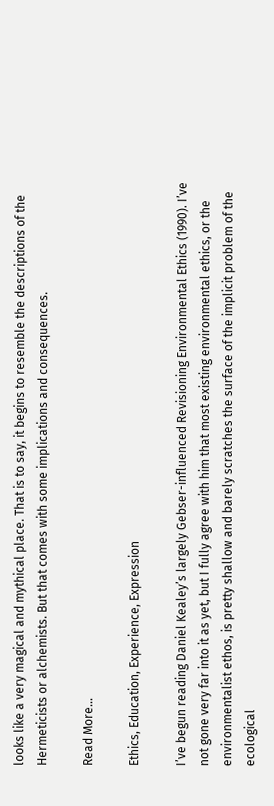looks like a very magical and mythical place. That is to say, it begins to resemble the descriptions of the Hermeticists or alchemists. But that comes with some implications and consequences.

Read More…

Ethics, Education, Experience, Expression

I’ve begun reading Daniel Kealey’s largely Gebser-influenced Revisioning Environmental Ethics (1990). I’ve not gone very far into it as yet, but I fully agree with him that most existing environmental ethics, or the environmentalist ethos, is pretty shallow and barely scratches the surface of the implicit problem of the ecological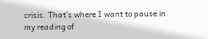crisis. That’s where I want to pause in my reading of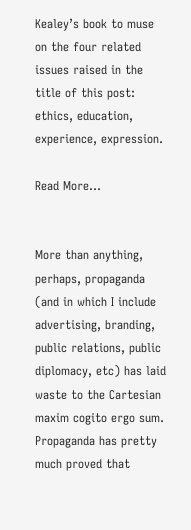Kealey’s book to muse on the four related issues raised in the title of this post: ethics, education, experience, expression.

Read More…


More than anything, perhaps, propaganda (and in which I include advertising, branding, public relations, public diplomacy, etc) has laid waste to the Cartesian maxim cogito ergo sum. Propaganda has pretty much proved that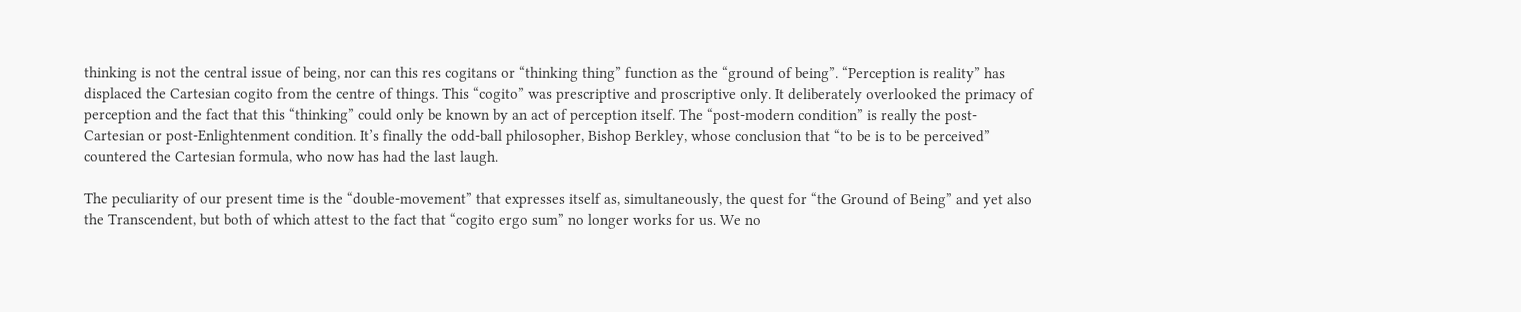thinking is not the central issue of being, nor can this res cogitans or “thinking thing” function as the “ground of being”. “Perception is reality” has displaced the Cartesian cogito from the centre of things. This “cogito” was prescriptive and proscriptive only. It deliberately overlooked the primacy of perception and the fact that this “thinking” could only be known by an act of perception itself. The “post-modern condition” is really the post-Cartesian or post-Enlightenment condition. It’s finally the odd-ball philosopher, Bishop Berkley, whose conclusion that “to be is to be perceived” countered the Cartesian formula, who now has had the last laugh.

The peculiarity of our present time is the “double-movement” that expresses itself as, simultaneously, the quest for “the Ground of Being” and yet also the Transcendent, but both of which attest to the fact that “cogito ergo sum” no longer works for us. We no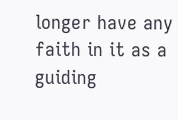longer have any faith in it as a guiding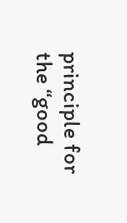principle for the “good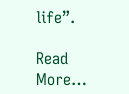life”.

Read More…